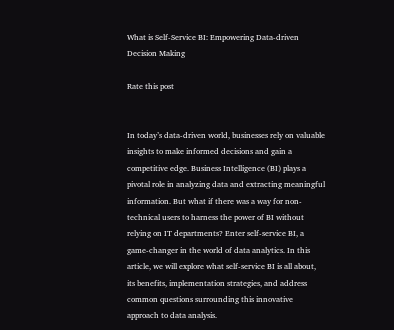What is Self-Service BI: Empowering Data-driven Decision Making

Rate this post


In today’s data-driven world, businesses rely on valuable insights to make informed decisions and gain a competitive edge. Business Intelligence (BI) plays a pivotal role in analyzing data and extracting meaningful information. But what if there was a way for non-technical users to harness the power of BI without relying on IT departments? Enter self-service BI, a game-changer in the world of data analytics. In this article, we will explore what self-service BI is all about, its benefits, implementation strategies, and address common questions surrounding this innovative approach to data analysis.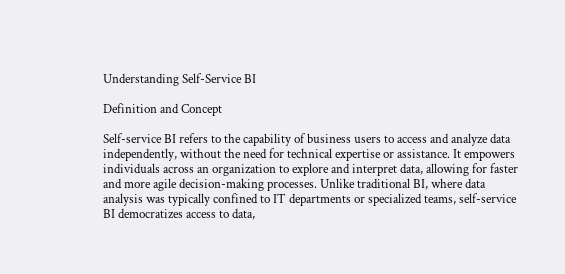Understanding Self-Service BI

Definition and Concept

Self-service BI refers to the capability of business users to access and analyze data independently, without the need for technical expertise or assistance. It empowers individuals across an organization to explore and interpret data, allowing for faster and more agile decision-making processes. Unlike traditional BI, where data analysis was typically confined to IT departments or specialized teams, self-service BI democratizes access to data,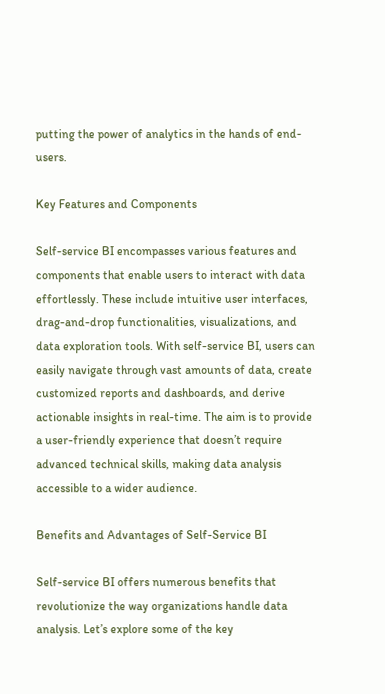putting the power of analytics in the hands of end-users.

Key Features and Components

Self-service BI encompasses various features and components that enable users to interact with data effortlessly. These include intuitive user interfaces, drag-and-drop functionalities, visualizations, and data exploration tools. With self-service BI, users can easily navigate through vast amounts of data, create customized reports and dashboards, and derive actionable insights in real-time. The aim is to provide a user-friendly experience that doesn’t require advanced technical skills, making data analysis accessible to a wider audience.

Benefits and Advantages of Self-Service BI

Self-service BI offers numerous benefits that revolutionize the way organizations handle data analysis. Let’s explore some of the key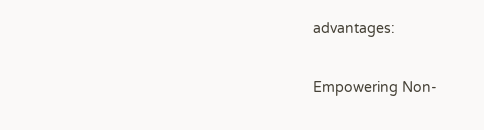advantages:

Empowering Non-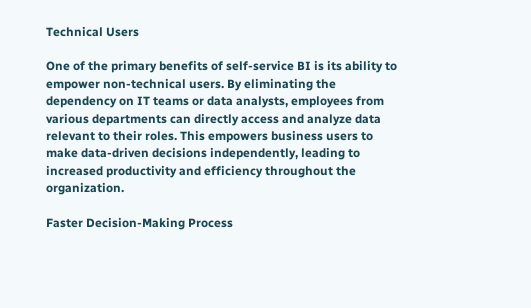Technical Users

One of the primary benefits of self-service BI is its ability to empower non-technical users. By eliminating the dependency on IT teams or data analysts, employees from various departments can directly access and analyze data relevant to their roles. This empowers business users to make data-driven decisions independently, leading to increased productivity and efficiency throughout the organization.

Faster Decision-Making Process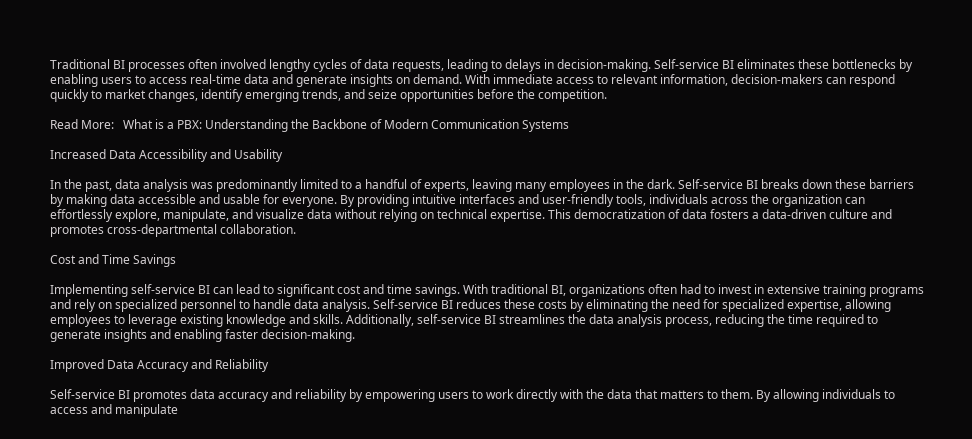Traditional BI processes often involved lengthy cycles of data requests, leading to delays in decision-making. Self-service BI eliminates these bottlenecks by enabling users to access real-time data and generate insights on demand. With immediate access to relevant information, decision-makers can respond quickly to market changes, identify emerging trends, and seize opportunities before the competition.

Read More:   What is a PBX: Understanding the Backbone of Modern Communication Systems

Increased Data Accessibility and Usability

In the past, data analysis was predominantly limited to a handful of experts, leaving many employees in the dark. Self-service BI breaks down these barriers by making data accessible and usable for everyone. By providing intuitive interfaces and user-friendly tools, individuals across the organization can effortlessly explore, manipulate, and visualize data without relying on technical expertise. This democratization of data fosters a data-driven culture and promotes cross-departmental collaboration.

Cost and Time Savings

Implementing self-service BI can lead to significant cost and time savings. With traditional BI, organizations often had to invest in extensive training programs and rely on specialized personnel to handle data analysis. Self-service BI reduces these costs by eliminating the need for specialized expertise, allowing employees to leverage existing knowledge and skills. Additionally, self-service BI streamlines the data analysis process, reducing the time required to generate insights and enabling faster decision-making.

Improved Data Accuracy and Reliability

Self-service BI promotes data accuracy and reliability by empowering users to work directly with the data that matters to them. By allowing individuals to access and manipulate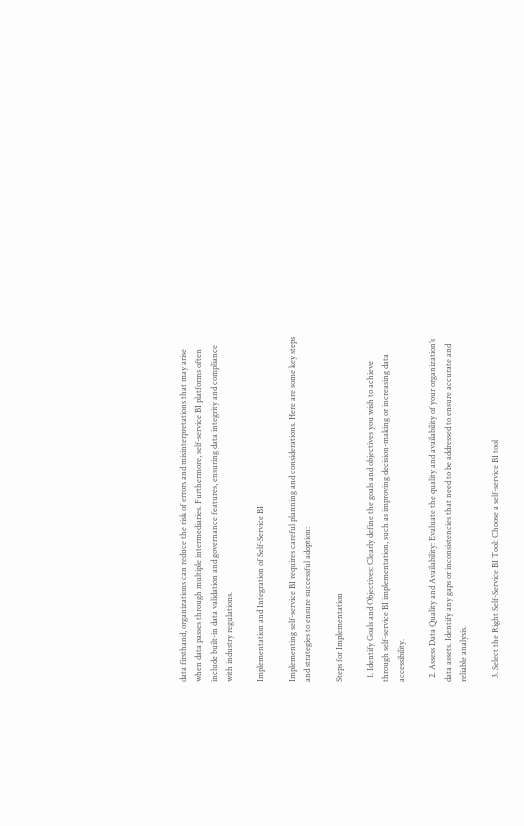data firsthand, organizations can reduce the risk of errors and misinterpretations that may arise when data passes through multiple intermediaries. Furthermore, self-service BI platforms often include built-in data validation and governance features, ensuring data integrity and compliance with industry regulations.

Implementation and Integration of Self-Service BI

Implementing self-service BI requires careful planning and considerations. Here are some key steps and strategies to ensure successful adoption:

Steps for Implementation

  1. Identify Goals and Objectives: Clearly define the goals and objectives you wish to achieve through self-service BI implementation, such as improving decision-making or increasing data accessibility.

  2. Assess Data Quality and Availability: Evaluate the quality and availability of your organization’s data assets. Identify any gaps or inconsistencies that need to be addressed to ensure accurate and reliable analysis.

  3. Select the Right Self-Service BI Tool: Choose a self-service BI tool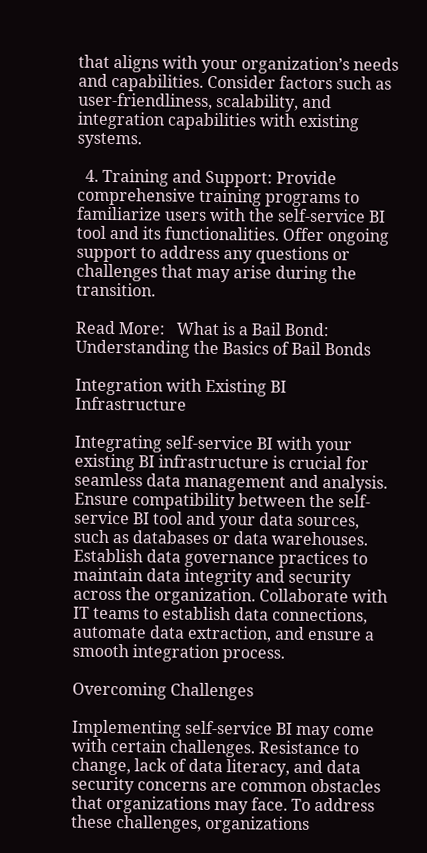that aligns with your organization’s needs and capabilities. Consider factors such as user-friendliness, scalability, and integration capabilities with existing systems.

  4. Training and Support: Provide comprehensive training programs to familiarize users with the self-service BI tool and its functionalities. Offer ongoing support to address any questions or challenges that may arise during the transition.

Read More:   What is a Bail Bond: Understanding the Basics of Bail Bonds

Integration with Existing BI Infrastructure

Integrating self-service BI with your existing BI infrastructure is crucial for seamless data management and analysis. Ensure compatibility between the self-service BI tool and your data sources, such as databases or data warehouses. Establish data governance practices to maintain data integrity and security across the organization. Collaborate with IT teams to establish data connections, automate data extraction, and ensure a smooth integration process.

Overcoming Challenges

Implementing self-service BI may come with certain challenges. Resistance to change, lack of data literacy, and data security concerns are common obstacles that organizations may face. To address these challenges, organizations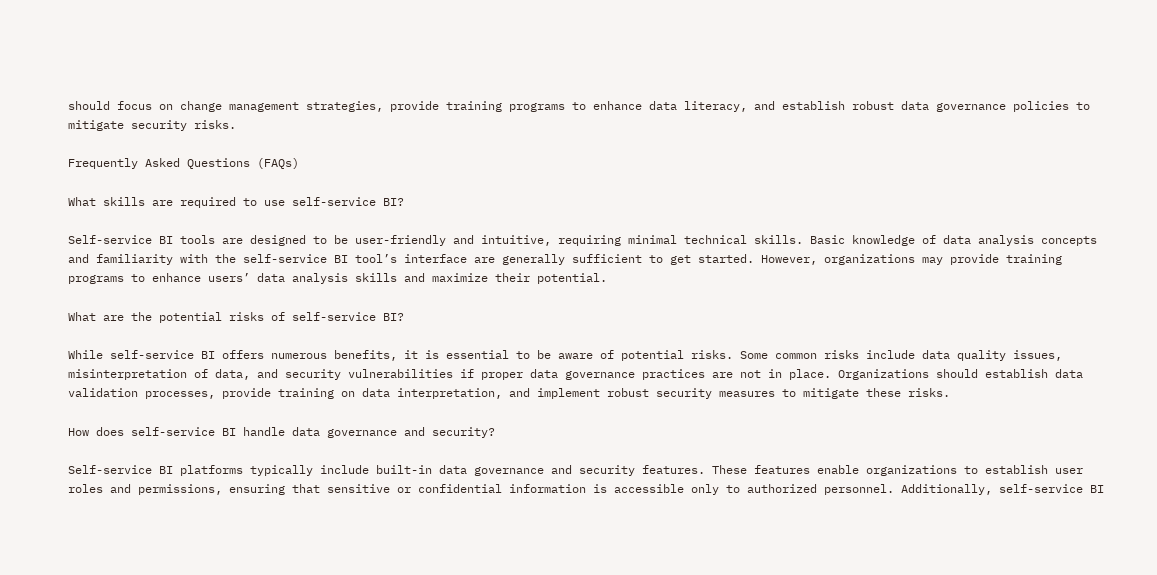should focus on change management strategies, provide training programs to enhance data literacy, and establish robust data governance policies to mitigate security risks.

Frequently Asked Questions (FAQs)

What skills are required to use self-service BI?

Self-service BI tools are designed to be user-friendly and intuitive, requiring minimal technical skills. Basic knowledge of data analysis concepts and familiarity with the self-service BI tool’s interface are generally sufficient to get started. However, organizations may provide training programs to enhance users’ data analysis skills and maximize their potential.

What are the potential risks of self-service BI?

While self-service BI offers numerous benefits, it is essential to be aware of potential risks. Some common risks include data quality issues, misinterpretation of data, and security vulnerabilities if proper data governance practices are not in place. Organizations should establish data validation processes, provide training on data interpretation, and implement robust security measures to mitigate these risks.

How does self-service BI handle data governance and security?

Self-service BI platforms typically include built-in data governance and security features. These features enable organizations to establish user roles and permissions, ensuring that sensitive or confidential information is accessible only to authorized personnel. Additionally, self-service BI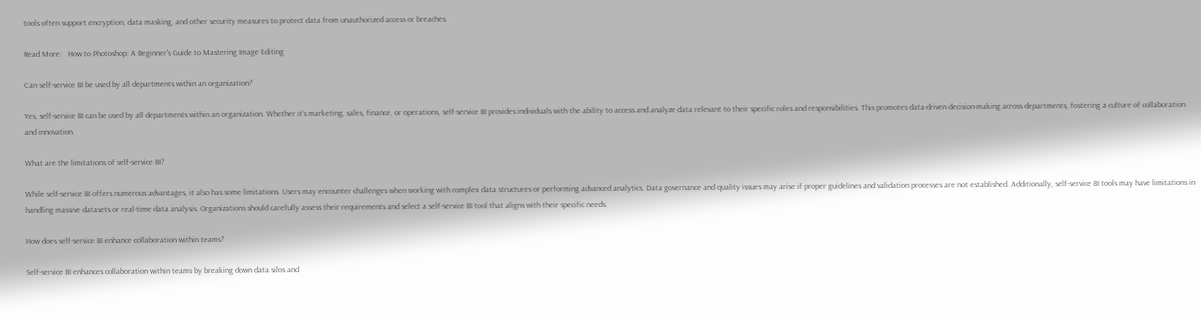tools often support encryption, data masking, and other security measures to protect data from unauthorized access or breaches.

Read More:   How to Photoshop: A Beginner's Guide to Mastering Image Editing

Can self-service BI be used by all departments within an organization?

Yes, self-service BI can be used by all departments within an organization. Whether it’s marketing, sales, finance, or operations, self-service BI provides individuals with the ability to access and analyze data relevant to their specific roles and responsibilities. This promotes data-driven decision-making across departments, fostering a culture of collaboration and innovation.

What are the limitations of self-service BI?

While self-service BI offers numerous advantages, it also has some limitations. Users may encounter challenges when working with complex data structures or performing advanced analytics. Data governance and quality issues may arise if proper guidelines and validation processes are not established. Additionally, self-service BI tools may have limitations in handling massive datasets or real-time data analysis. Organizations should carefully assess their requirements and select a self-service BI tool that aligns with their specific needs.

How does self-service BI enhance collaboration within teams?

Self-service BI enhances collaboration within teams by breaking down data silos and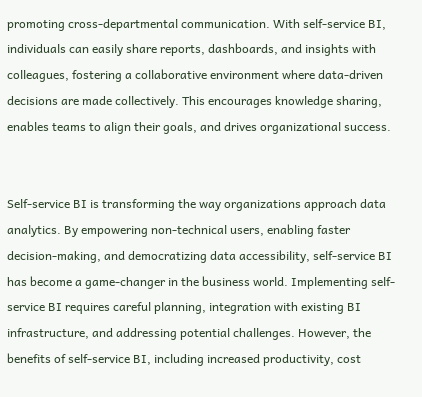promoting cross-departmental communication. With self-service BI, individuals can easily share reports, dashboards, and insights with colleagues, fostering a collaborative environment where data-driven decisions are made collectively. This encourages knowledge sharing, enables teams to align their goals, and drives organizational success.


Self-service BI is transforming the way organizations approach data analytics. By empowering non-technical users, enabling faster decision-making, and democratizing data accessibility, self-service BI has become a game-changer in the business world. Implementing self-service BI requires careful planning, integration with existing BI infrastructure, and addressing potential challenges. However, the benefits of self-service BI, including increased productivity, cost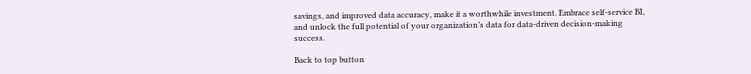savings, and improved data accuracy, make it a worthwhile investment. Embrace self-service BI, and unlock the full potential of your organization’s data for data-driven decision-making success.

Back to top button